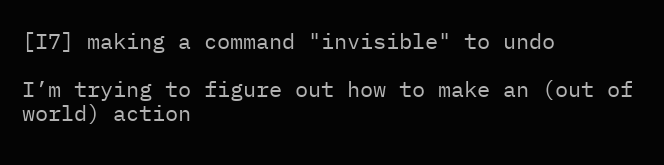[I7] making a command "invisible" to undo

I’m trying to figure out how to make an (out of world) action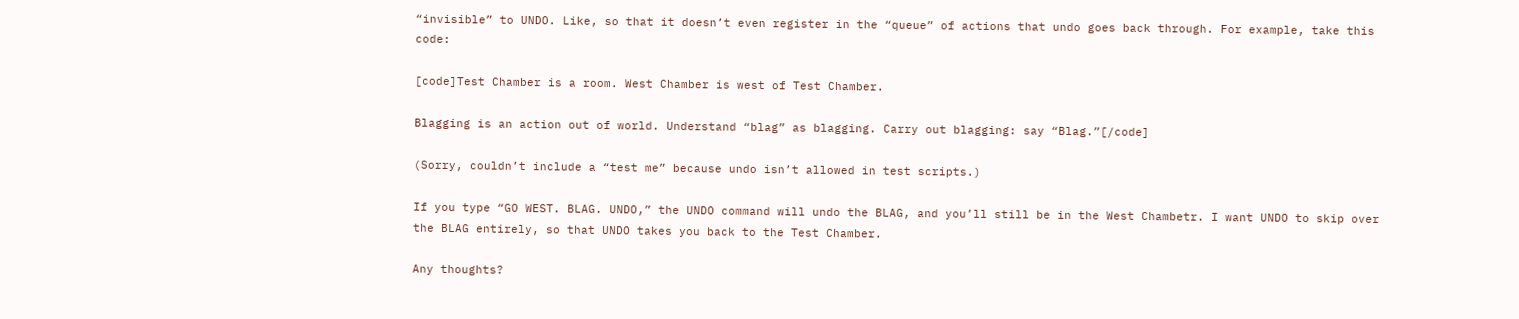“invisible” to UNDO. Like, so that it doesn’t even register in the “queue” of actions that undo goes back through. For example, take this code:

[code]Test Chamber is a room. West Chamber is west of Test Chamber.

Blagging is an action out of world. Understand “blag” as blagging. Carry out blagging: say “Blag.”[/code]

(Sorry, couldn’t include a “test me” because undo isn’t allowed in test scripts.)

If you type “GO WEST. BLAG. UNDO,” the UNDO command will undo the BLAG, and you’ll still be in the West Chambetr. I want UNDO to skip over the BLAG entirely, so that UNDO takes you back to the Test Chamber.

Any thoughts?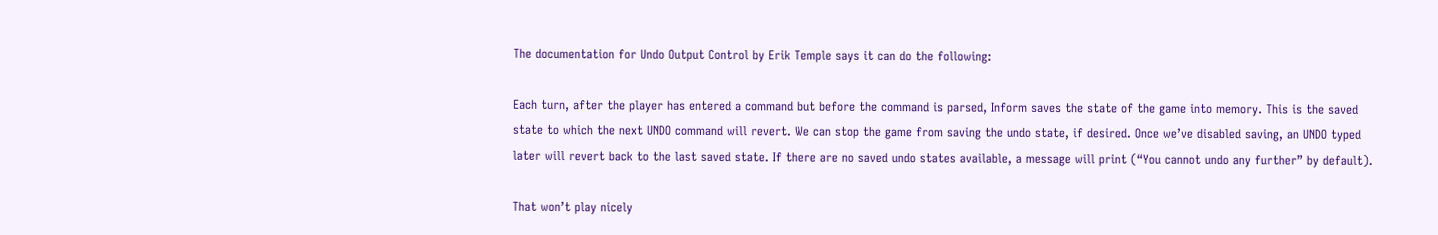The documentation for Undo Output Control by Erik Temple says it can do the following:

Each turn, after the player has entered a command but before the command is parsed, Inform saves the state of the game into memory. This is the saved state to which the next UNDO command will revert. We can stop the game from saving the undo state, if desired. Once we’ve disabled saving, an UNDO typed later will revert back to the last saved state. If there are no saved undo states available, a message will print (“You cannot undo any further” by default).

That won’t play nicely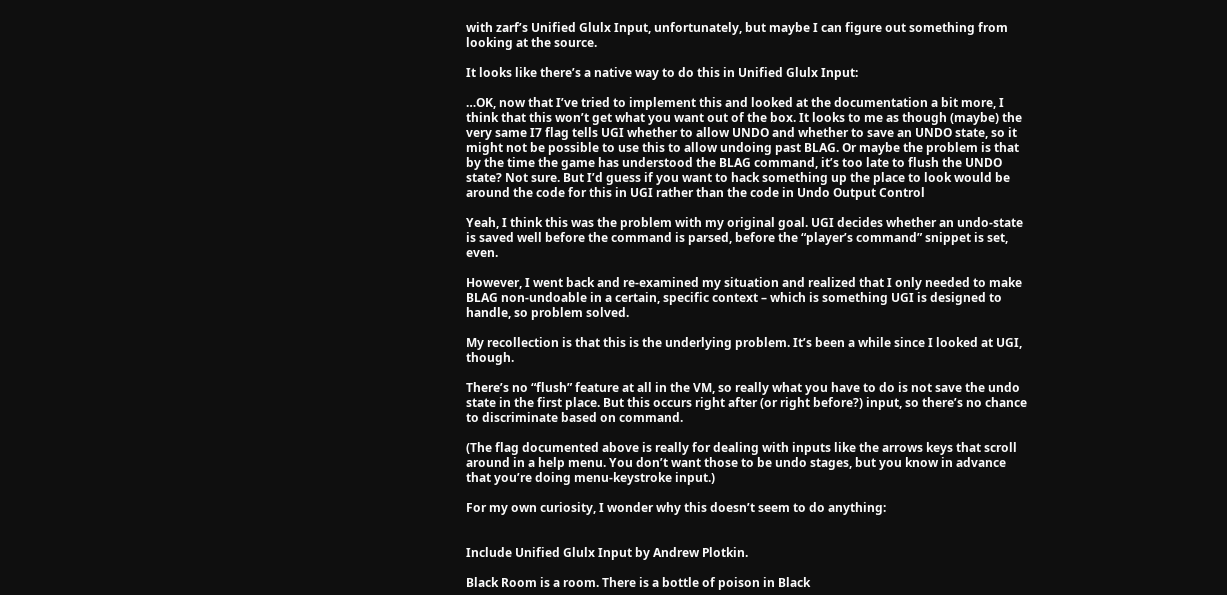with zarf’s Unified Glulx Input, unfortunately, but maybe I can figure out something from looking at the source.

It looks like there’s a native way to do this in Unified Glulx Input:

…OK, now that I’ve tried to implement this and looked at the documentation a bit more, I think that this won’t get what you want out of the box. It looks to me as though (maybe) the very same I7 flag tells UGI whether to allow UNDO and whether to save an UNDO state, so it might not be possible to use this to allow undoing past BLAG. Or maybe the problem is that by the time the game has understood the BLAG command, it’s too late to flush the UNDO state? Not sure. But I’d guess if you want to hack something up the place to look would be around the code for this in UGI rather than the code in Undo Output Control

Yeah, I think this was the problem with my original goal. UGI decides whether an undo-state is saved well before the command is parsed, before the “player’s command” snippet is set, even.

However, I went back and re-examined my situation and realized that I only needed to make BLAG non-undoable in a certain, specific context – which is something UGI is designed to handle, so problem solved.

My recollection is that this is the underlying problem. It’s been a while since I looked at UGI, though.

There’s no “flush” feature at all in the VM, so really what you have to do is not save the undo state in the first place. But this occurs right after (or right before?) input, so there’s no chance to discriminate based on command.

(The flag documented above is really for dealing with inputs like the arrows keys that scroll around in a help menu. You don’t want those to be undo stages, but you know in advance that you’re doing menu-keystroke input.)

For my own curiosity, I wonder why this doesn’t seem to do anything:


Include Unified Glulx Input by Andrew Plotkin.

Black Room is a room. There is a bottle of poison in Black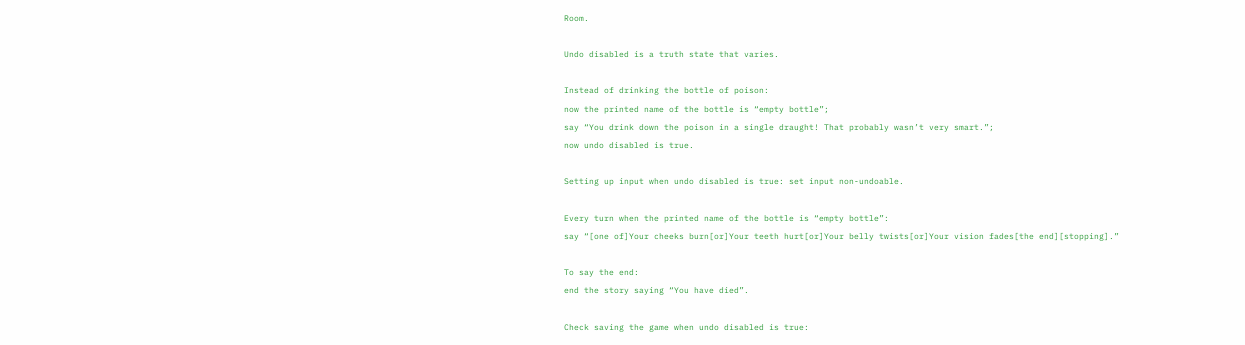Room.

Undo disabled is a truth state that varies.

Instead of drinking the bottle of poison:
now the printed name of the bottle is “empty bottle”;
say “You drink down the poison in a single draught! That probably wasn’t very smart.”;
now undo disabled is true.

Setting up input when undo disabled is true: set input non-undoable.

Every turn when the printed name of the bottle is “empty bottle”:
say “[one of]Your cheeks burn[or]Your teeth hurt[or]Your belly twists[or]Your vision fades[the end][stopping].”

To say the end:
end the story saying “You have died”.

Check saving the game when undo disabled is true: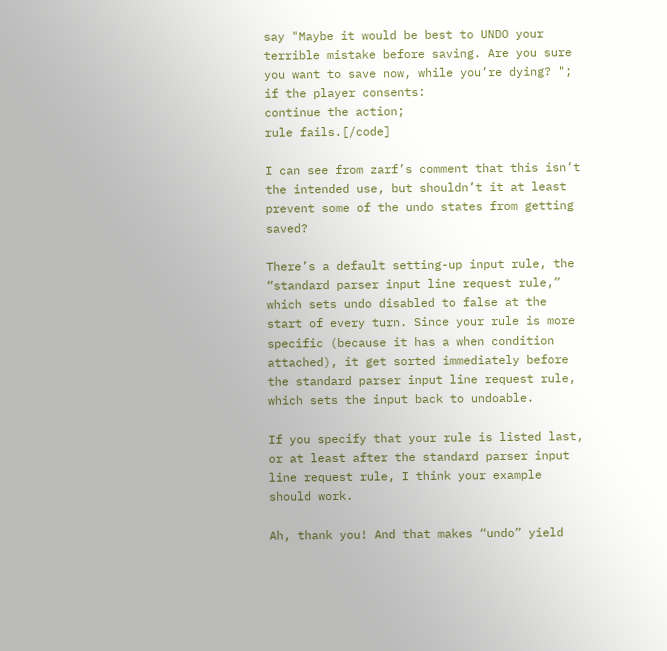say "Maybe it would be best to UNDO your terrible mistake before saving. Are you sure you want to save now, while you’re dying? ";
if the player consents:
continue the action;
rule fails.[/code]

I can see from zarf’s comment that this isn’t the intended use, but shouldn’t it at least prevent some of the undo states from getting saved?

There’s a default setting-up input rule, the “standard parser input line request rule,” which sets undo disabled to false at the start of every turn. Since your rule is more specific (because it has a when condition attached), it get sorted immediately before the standard parser input line request rule, which sets the input back to undoable.

If you specify that your rule is listed last, or at least after the standard parser input line request rule, I think your example should work.

Ah, thank you! And that makes “undo” yield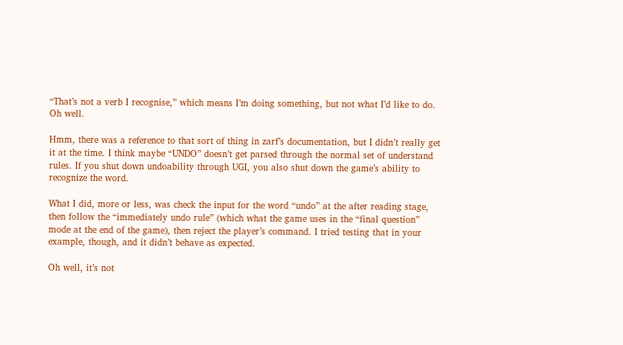“That’s not a verb I recognise,” which means I’m doing something, but not what I’d like to do. Oh well.

Hmm, there was a reference to that sort of thing in zarf’s documentation, but I didn’t really get it at the time. I think maybe “UNDO” doesn’t get parsed through the normal set of understand rules. If you shut down undoability through UGI, you also shut down the game’s ability to recognize the word.

What I did, more or less, was check the input for the word “undo” at the after reading stage, then follow the “immediately undo rule” (which what the game uses in the “final question” mode at the end of the game), then reject the player’s command. I tried testing that in your example, though, and it didn’t behave as expected.

Oh well, it’s not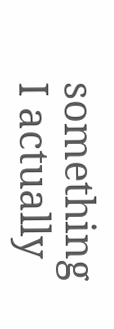something I actually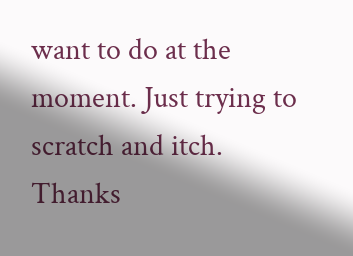want to do at the moment. Just trying to scratch and itch. Thanks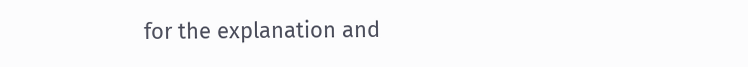for the explanation and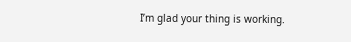I’m glad your thing is working.